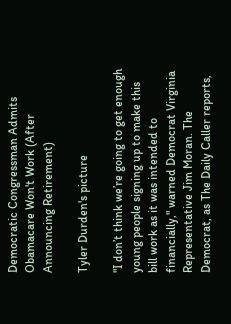Democratic Congressman Admits Obamacare Won't Work (After Announcing Retirement)

Tyler Durden's picture

"I don’t think we’re going to get enough young people signing up to make this bill work as it was intended to financially," warned Democrat Virginia Representative Jim Moran. The Democrat, as The Daily Caller reports,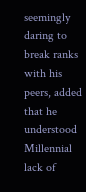seemingly daring to break ranks with his peers, added that he understood Millennial lack of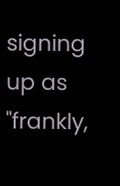signing up as "frankly,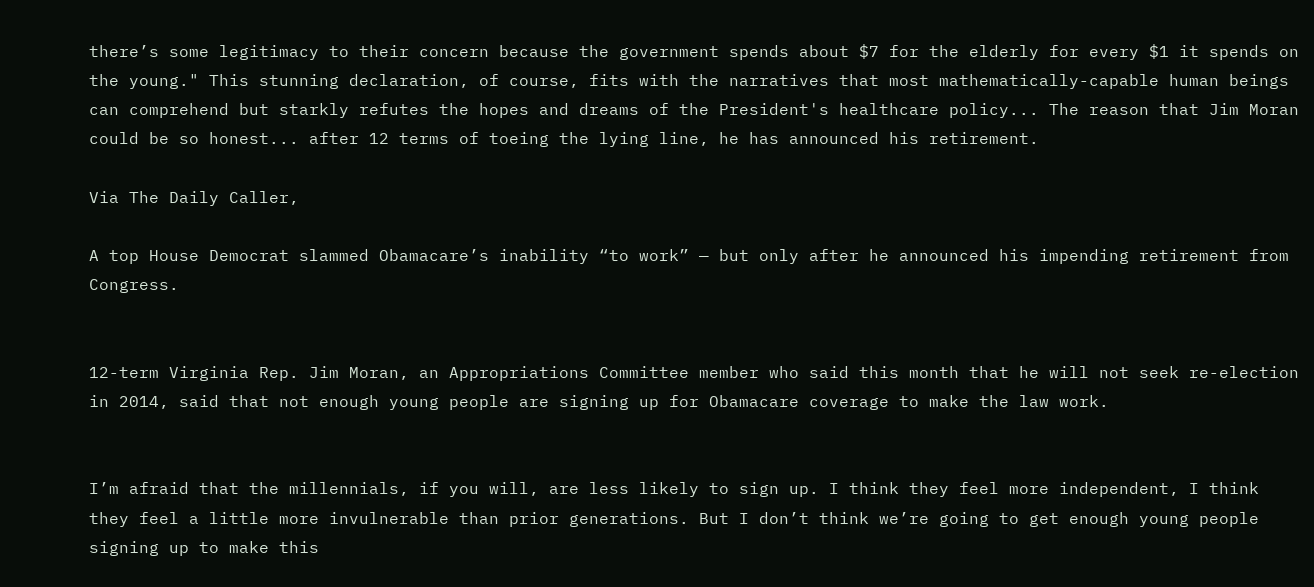there’s some legitimacy to their concern because the government spends about $7 for the elderly for every $1 it spends on the young." This stunning declaration, of course, fits with the narratives that most mathematically-capable human beings can comprehend but starkly refutes the hopes and dreams of the President's healthcare policy... The reason that Jim Moran could be so honest... after 12 terms of toeing the lying line, he has announced his retirement.

Via The Daily Caller,

A top House Democrat slammed Obamacare’s inability “to work” — but only after he announced his impending retirement from Congress.


12-term Virginia Rep. Jim Moran, an Appropriations Committee member who said this month that he will not seek re-election in 2014, said that not enough young people are signing up for Obamacare coverage to make the law work.


I’m afraid that the millennials, if you will, are less likely to sign up. I think they feel more independent, I think they feel a little more invulnerable than prior generations. But I don’t think we’re going to get enough young people signing up to make this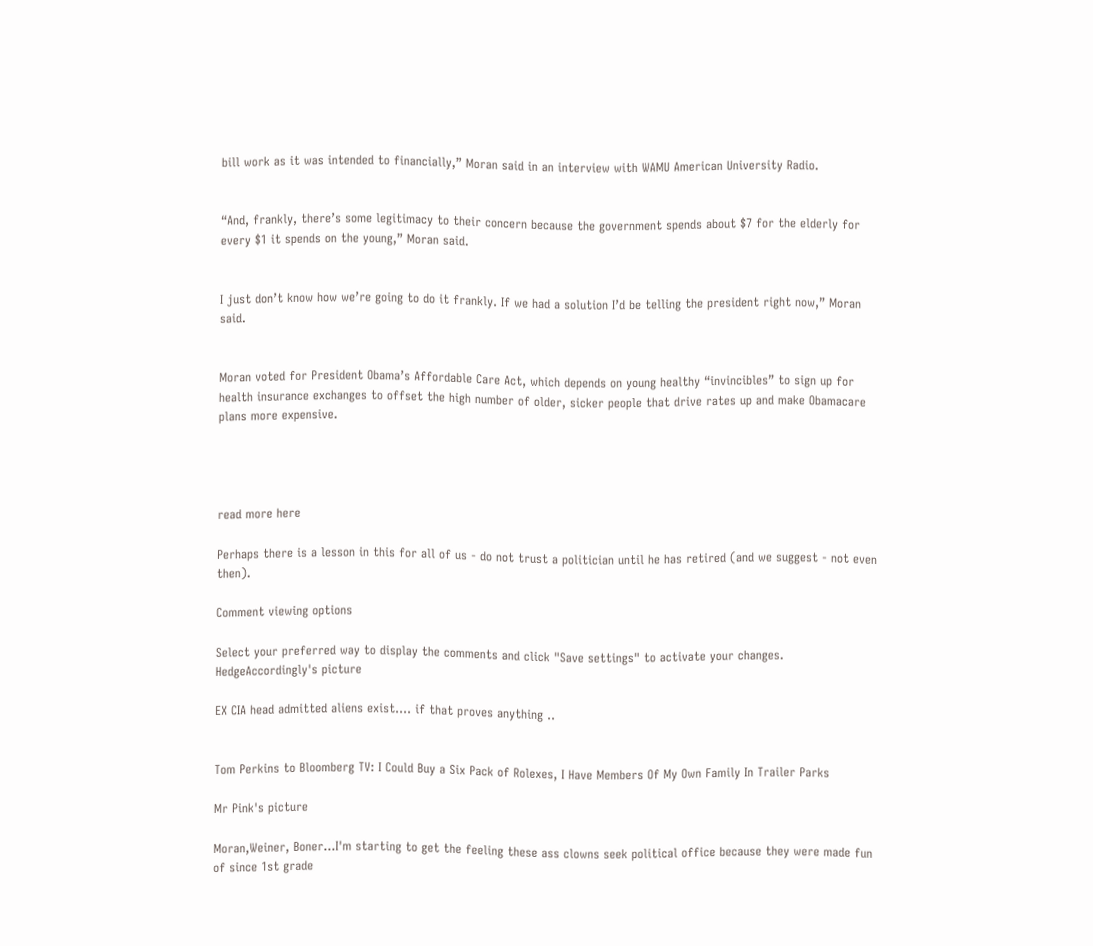bill work as it was intended to financially,” Moran said in an interview with WAMU American University Radio.


“And, frankly, there’s some legitimacy to their concern because the government spends about $7 for the elderly for every $1 it spends on the young,” Moran said.


I just don’t know how we’re going to do it frankly. If we had a solution I’d be telling the president right now,” Moran said.


Moran voted for President Obama’s Affordable Care Act, which depends on young healthy “invincibles” to sign up for health insurance exchanges to offset the high number of older, sicker people that drive rates up and make Obamacare plans more expensive.




read more here

Perhaps there is a lesson in this for all of us - do not trust a politician until he has retired (and we suggest - not even then).

Comment viewing options

Select your preferred way to display the comments and click "Save settings" to activate your changes.
HedgeAccordingly's picture

EX CIA head admitted aliens exist.... if that proves anything ..


Tom Perkins to Bloomberg TV: I Could Buy a Six Pack of Rolexes, I Have Members Of My Own Family In Trailer Parks

Mr Pink's picture

Moran,Weiner, Boner...I'm starting to get the feeling these ass clowns seek political office because they were made fun of since 1st grade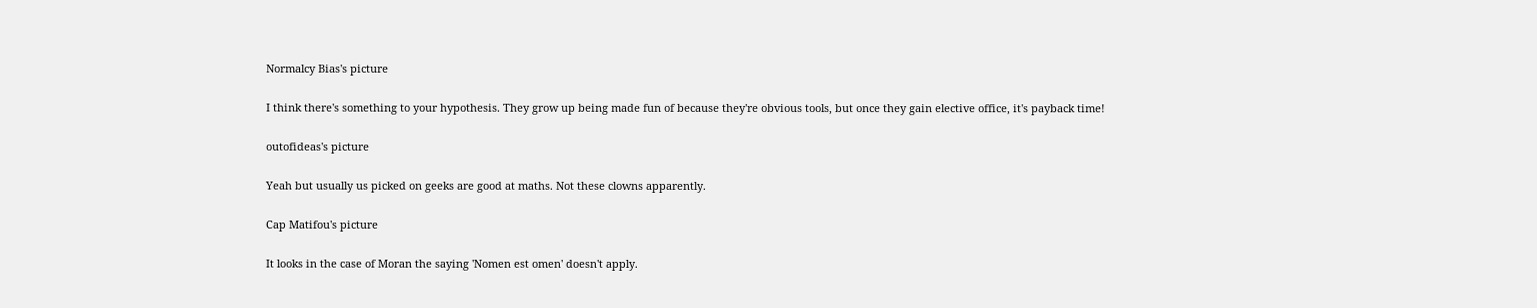Normalcy Bias's picture

I think there's something to your hypothesis. They grow up being made fun of because they're obvious tools, but once they gain elective office, it's payback time!

outofideas's picture

Yeah but usually us picked on geeks are good at maths. Not these clowns apparently.

Cap Matifou's picture

It looks in the case of Moran the saying 'Nomen est omen' doesn't apply.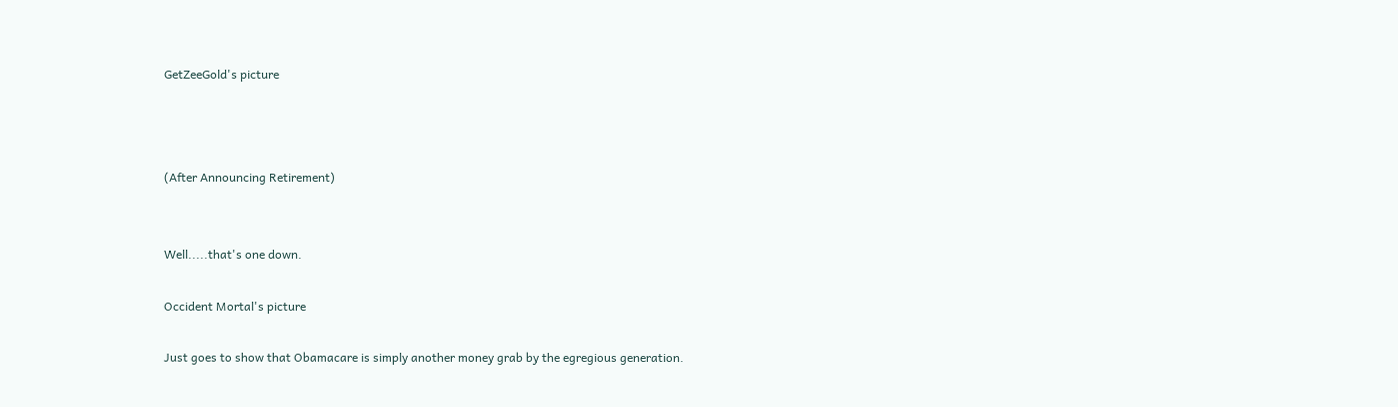GetZeeGold's picture



(After Announcing Retirement)


Well.....that's one down.

Occident Mortal's picture

Just goes to show that Obamacare is simply another money grab by the egregious generation.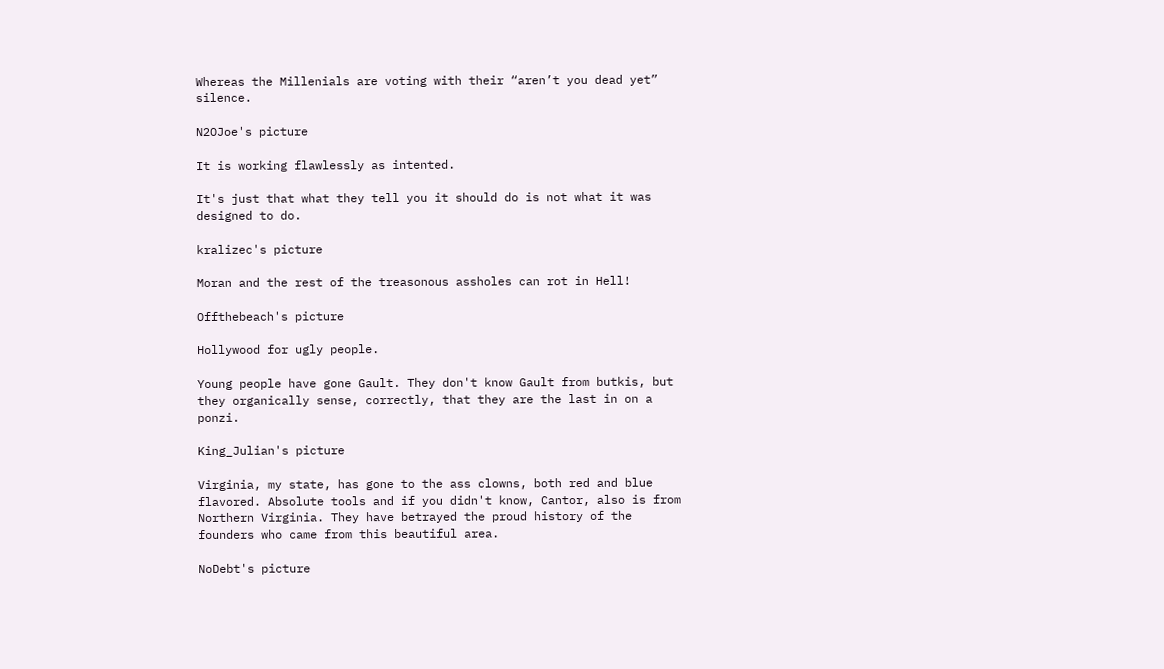Whereas the Millenials are voting with their “aren’t you dead yet” silence.

N2OJoe's picture

It is working flawlessly as intented.

It's just that what they tell you it should do is not what it was designed to do.

kralizec's picture

Moran and the rest of the treasonous assholes can rot in Hell!

Offthebeach's picture

Hollywood for ugly people.

Young people have gone Gault. They don't know Gault from butkis, but they organically sense, correctly, that they are the last in on a ponzi.

King_Julian's picture

Virginia, my state, has gone to the ass clowns, both red and blue flavored. Absolute tools and if you didn't know, Cantor, also is from Northern Virginia. They have betrayed the proud history of the founders who came from this beautiful area.

NoDebt's picture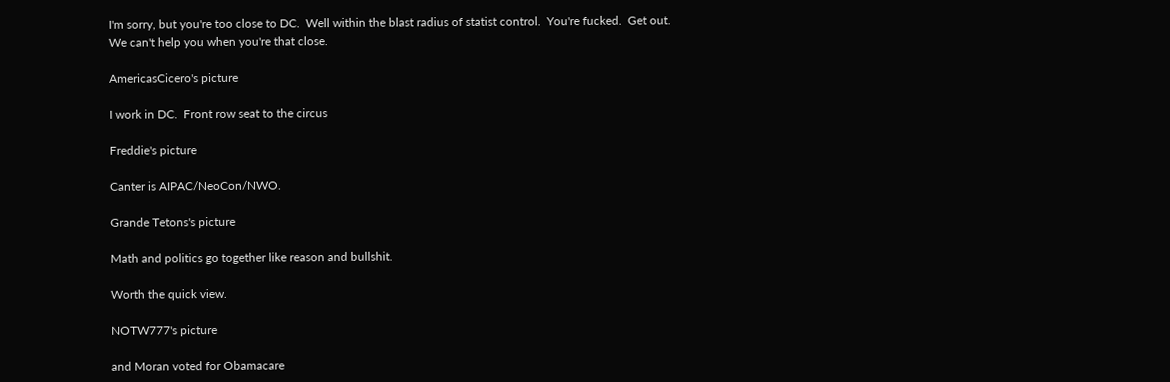I'm sorry, but you're too close to DC.  Well within the blast radius of statist control.  You're fucked.  Get out.  We can't help you when you're that close.

AmericasCicero's picture

I work in DC.  Front row seat to the circus

Freddie's picture

Canter is AIPAC/NeoCon/NWO.

Grande Tetons's picture

Math and politics go together like reason and bullshit.

Worth the quick view.

NOTW777's picture

and Moran voted for Obamacare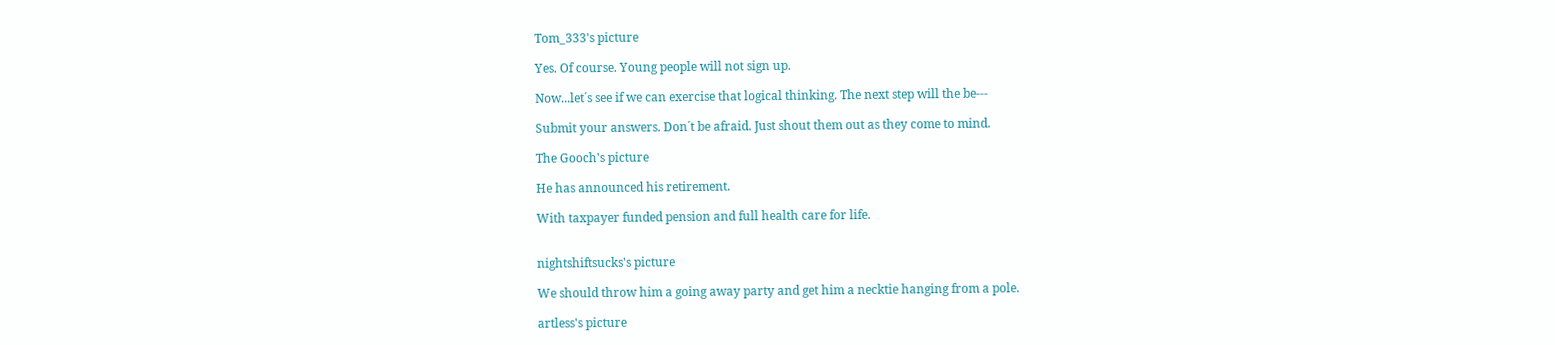Tom_333's picture

Yes. Of course. Young people will not sign up.

Now...let´s see if we can exercise that logical thinking. The next step will the be---

Submit your answers. Don´t be afraid. Just shout them out as they come to mind.

The Gooch's picture

He has announced his retirement.

With taxpayer funded pension and full health care for life.


nightshiftsucks's picture

We should throw him a going away party and get him a necktie hanging from a pole.

artless's picture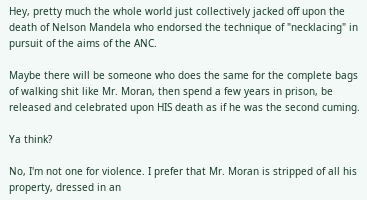Hey, pretty much the whole world just collectively jacked off upon the death of Nelson Mandela who endorsed the technique of "necklacing" in pursuit of the aims of the ANC.

Maybe there will be someone who does the same for the complete bags of walking shit like Mr. Moran, then spend a few years in prison, be released and celebrated upon HIS death as if he was the second cuming.

Ya think?

No, I'm not one for violence. I prefer that Mr. Moran is stripped of all his property, dressed in an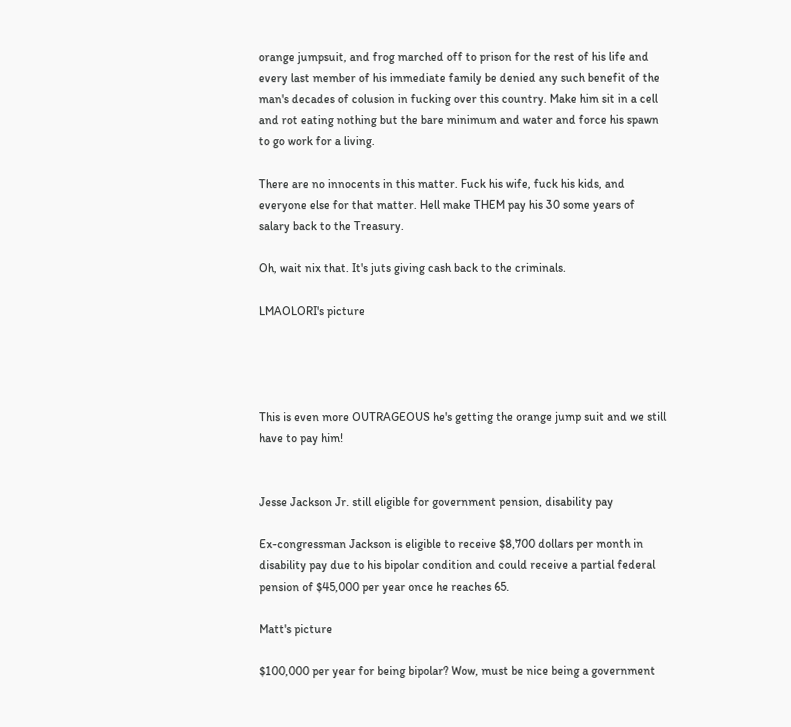orange jumpsuit, and frog marched off to prison for the rest of his life and every last member of his immediate family be denied any such benefit of the man's decades of colusion in fucking over this country. Make him sit in a cell and rot eating nothing but the bare minimum and water and force his spawn to go work for a living.

There are no innocents in this matter. Fuck his wife, fuck his kids, and everyone else for that matter. Hell make THEM pay his 30 some years of salary back to the Treasury.

Oh, wait nix that. It's juts giving cash back to the criminals.

LMAOLORI's picture




This is even more OUTRAGEOUS he's getting the orange jump suit and we still have to pay him!


Jesse Jackson Jr. still eligible for government pension, disability pay

Ex-congressman Jackson is eligible to receive $8,700 dollars per month in disability pay due to his bipolar condition and could receive a partial federal pension of $45,000 per year once he reaches 65.

Matt's picture

$100,000 per year for being bipolar? Wow, must be nice being a government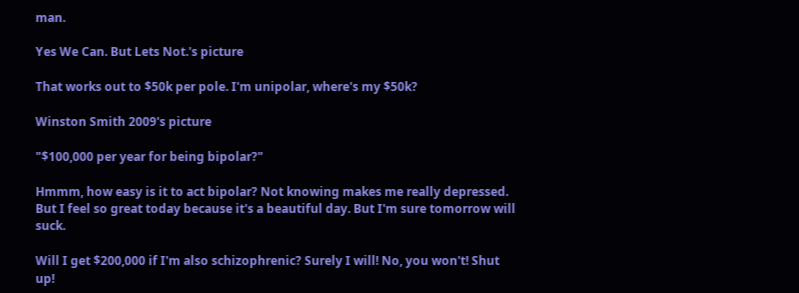man.

Yes We Can. But Lets Not.'s picture

That works out to $50k per pole. I'm unipolar, where's my $50k?

Winston Smith 2009's picture

"$100,000 per year for being bipolar?"

Hmmm, how easy is it to act bipolar? Not knowing makes me really depressed. But I feel so great today because it's a beautiful day. But I'm sure tomorrow will suck.

Will I get $200,000 if I'm also schizophrenic? Surely I will! No, you won't! Shut up!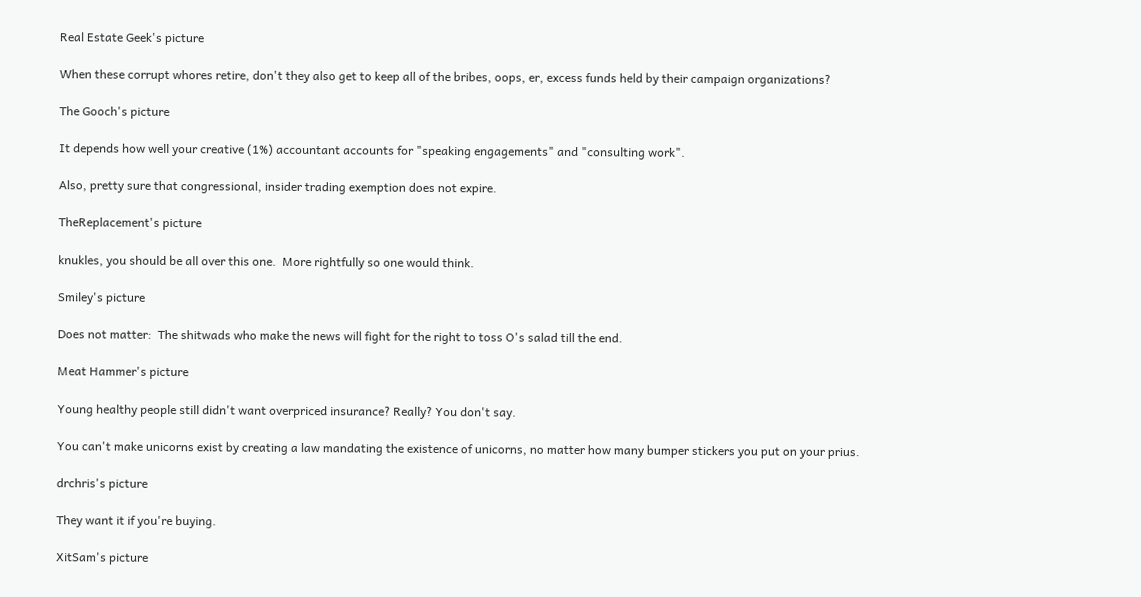Real Estate Geek's picture

When these corrupt whores retire, don't they also get to keep all of the bribes, oops, er, excess funds held by their campaign organizations?

The Gooch's picture

It depends how well your creative (1%) accountant accounts for "speaking engagements" and "consulting work".

Also, pretty sure that congressional, insider trading exemption does not expire.

TheReplacement's picture

knukles, you should be all over this one.  More rightfully so one would think.

Smiley's picture

Does not matter:  The shitwads who make the news will fight for the right to toss O's salad till the end.

Meat Hammer's picture

Young healthy people still didn't want overpriced insurance? Really? You don't say.

You can't make unicorns exist by creating a law mandating the existence of unicorns, no matter how many bumper stickers you put on your prius.

drchris's picture

They want it if you're buying.

XitSam's picture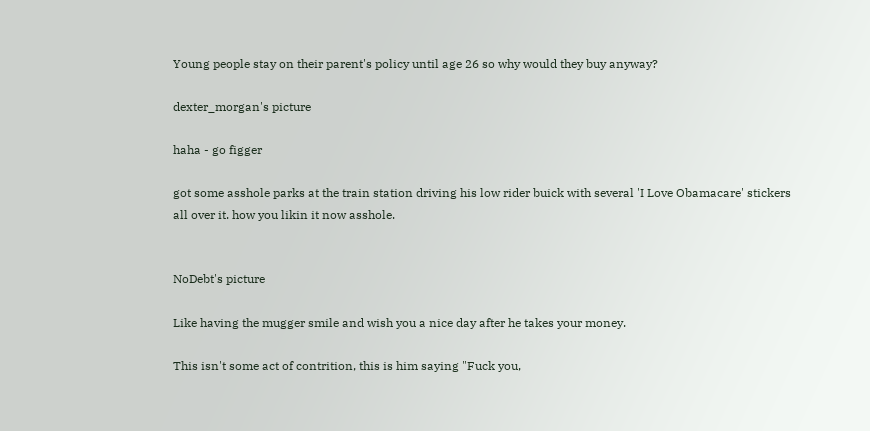Young people stay on their parent's policy until age 26 so why would they buy anyway?

dexter_morgan's picture

haha - go figger

got some asshole parks at the train station driving his low rider buick with several 'I Love Obamacare' stickers all over it. how you likin it now asshole.


NoDebt's picture

Like having the mugger smile and wish you a nice day after he takes your money.

This isn't some act of contrition, this is him saying "Fuck you,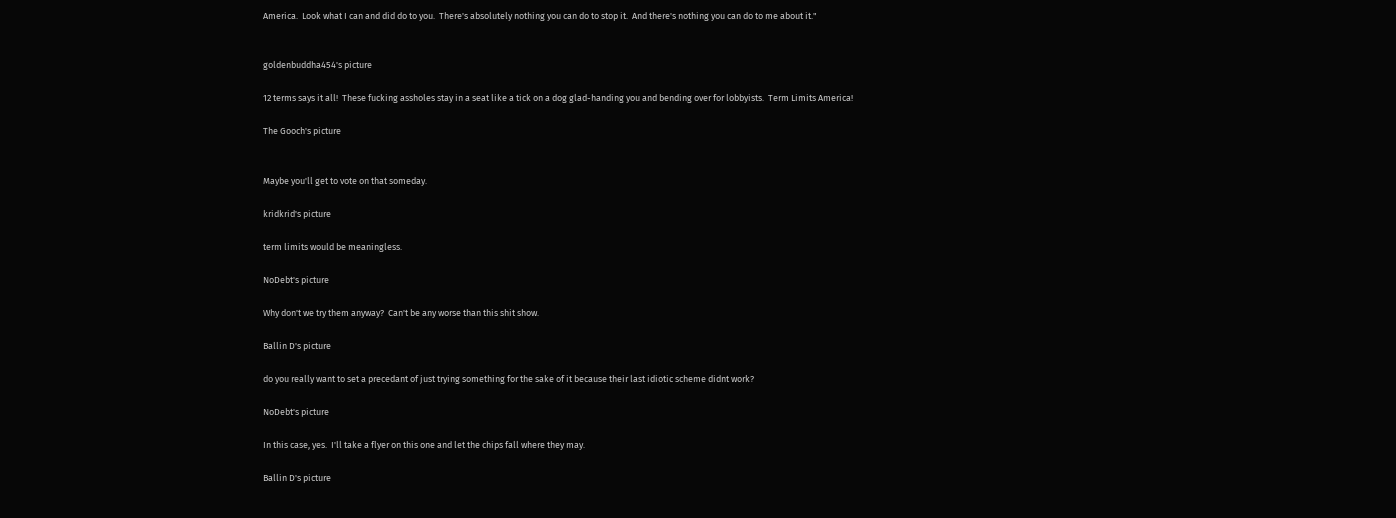America.  Look what I can and did do to you.  There's absolutely nothing you can do to stop it.  And there's nothing you can do to me about it."


goldenbuddha454's picture

12 terms says it all!  These fucking assholes stay in a seat like a tick on a dog glad-handing you and bending over for lobbyists.  Term Limits America!

The Gooch's picture


Maybe you'll get to vote on that someday.

kridkrid's picture

term limits would be meaningless.

NoDebt's picture

Why don't we try them anyway?  Can't be any worse than this shit show.

Ballin D's picture

do you really want to set a precedant of just trying something for the sake of it because their last idiotic scheme didnt work?

NoDebt's picture

In this case, yes.  I'll take a flyer on this one and let the chips fall where they may.

Ballin D's picture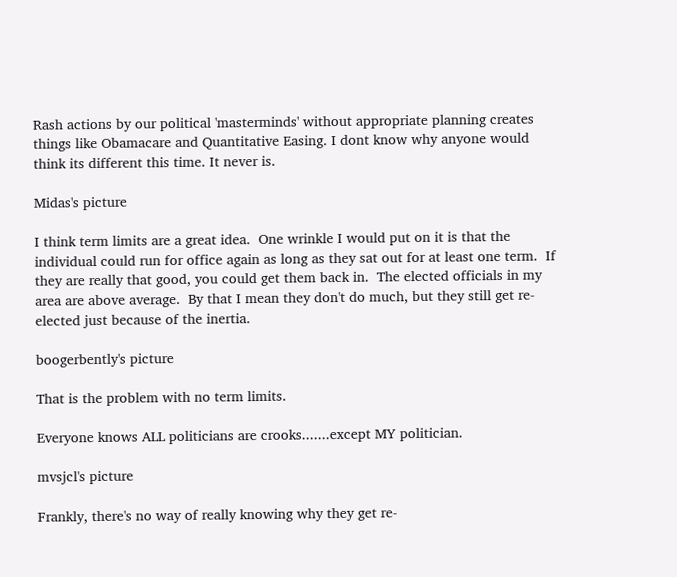Rash actions by our political 'masterminds' without appropriate planning creates things like Obamacare and Quantitative Easing. I dont know why anyone would think its different this time. It never is.

Midas's picture

I think term limits are a great idea.  One wrinkle I would put on it is that the individual could run for office again as long as they sat out for at least one term.  If they are really that good, you could get them back in.  The elected officials in my area are above average.  By that I mean they don't do much, but they still get re-elected just because of the inertia.

boogerbently's picture

That is the problem with no term limits.

Everyone knows ALL politicians are crooks.......except MY politician.

mvsjcl's picture

Frankly, there's no way of really knowing why they get re-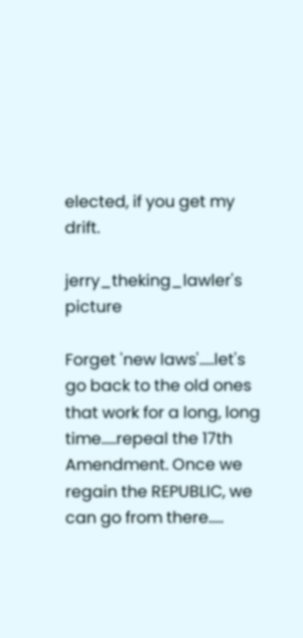elected, if you get my drift.

jerry_theking_lawler's picture

Forget 'new laws'.....let's go back to the old ones that work for a long, long time.....repeal the 17th Amendment. Once we regain the REPUBLIC, we can go from there.....